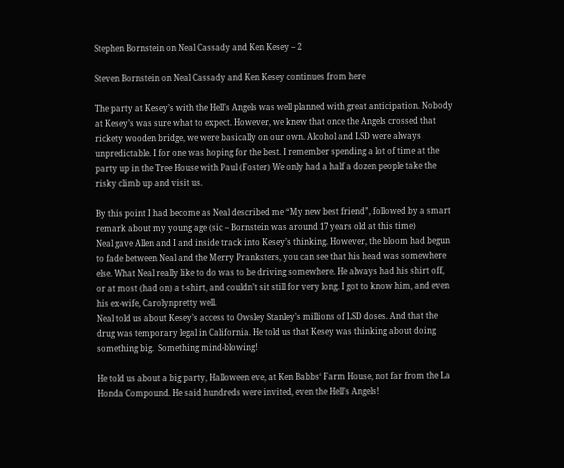Stephen Bornstein on Neal Cassady and Ken Kesey – 2

Steven Bornstein on Neal Cassady and Ken Kesey continues from here

The party at Kesey’s with the Hell’s Angels was well planned with great anticipation. Nobody at Kesey’s was sure what to expect. However, we knew that once the Angels crossed that rickety wooden bridge, we were basically on our own. Alcohol and LSD were always unpredictable. I for one was hoping for the best. I remember spending a lot of time at the party up in the Tree House with Paul (Foster) We only had a half a dozen people take the risky climb up and visit us.

By this point I had become as Neal described me “My new best friend”, followed by a smart remark about my young age (sic – Bornstein was around 17 years old at this time)
Neal gave Allen and I and inside track into Kesey’s thinking. However, the bloom had begun to fade between Neal and the Merry Pranksters, you can see that his head was somewhere else. What Neal really like to do was to be driving somewhere. He always had his shirt off, or at most (had on) a t-shirt, and couldn’t sit still for very long. I got to know him, and even his ex-wife, Carolynpretty well.
Neal told us about Kesey’s access to Owsley Stanley’s millions of LSD doses. And that the drug was temporary legal in California. He told us that Kesey was thinking about doing something big.  Something mind-blowing!

He told us about a big party, Halloween eve, at Ken Babbs‘ Farm House, not far from the La Honda Compound. He said hundreds were invited, even the Hell’s Angels!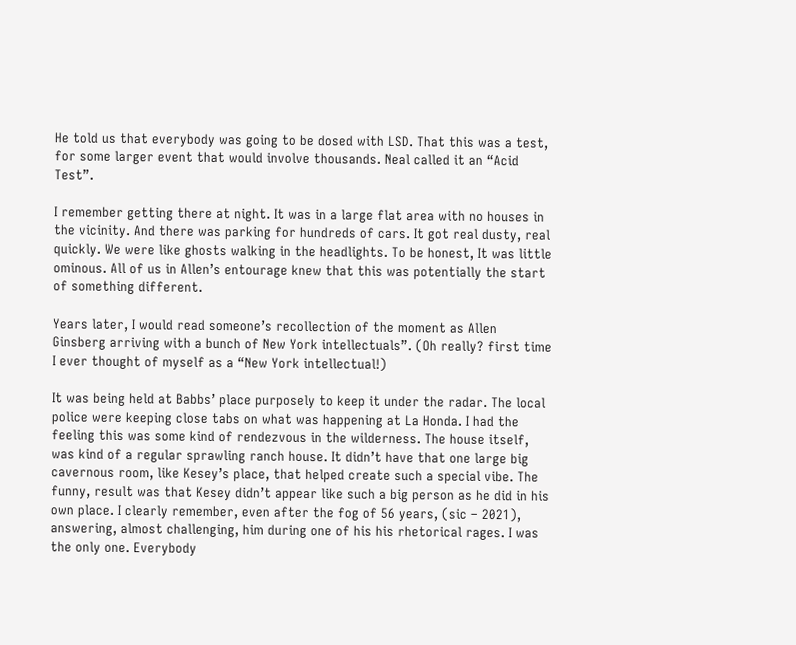He told us that everybody was going to be dosed with LSD. That this was a test, for some larger event that would involve thousands. Neal called it an “Acid Test”.

I remember getting there at night. It was in a large flat area with no houses in the vicinity. And there was parking for hundreds of cars. It got real dusty, real quickly. We were like ghosts walking in the headlights. To be honest, It was little ominous. All of us in Allen’s entourage knew that this was potentially the start of something different.

Years later, I would read someone’s recollection of the moment as Allen Ginsberg arriving with a bunch of New York intellectuals”. (Oh really? first time I ever thought of myself as a “New York intellectual!)

It was being held at Babbs’ place purposely to keep it under the radar. The local police were keeping close tabs on what was happening at La Honda. I had the feeling this was some kind of rendezvous in the wilderness. The house itself, was kind of a regular sprawling ranch house. It didn’t have that one large big cavernous room, like Kesey’s place, that helped create such a special vibe. The funny, result was that Kesey didn’t appear like such a big person as he did in his own place. I clearly remember, even after the fog of 56 years, (sic – 2021), answering, almost challenging, him during one of his his rhetorical rages. I was the only one. Everybody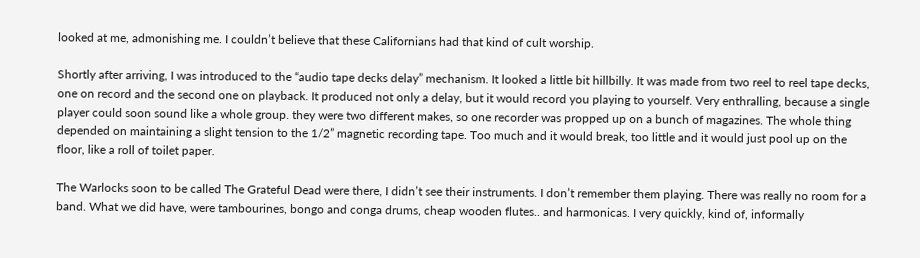looked at me, admonishing me. I couldn’t believe that these Californians had that kind of cult worship.

Shortly after arriving, I was introduced to the “audio tape decks delay” mechanism. It looked a little bit hillbilly. It was made from two reel to reel tape decks, one on record and the second one on playback. It produced not only a delay, but it would record you playing to yourself. Very enthralling, because a single player could soon sound like a whole group. they were two different makes, so one recorder was propped up on a bunch of magazines. The whole thing depended on maintaining a slight tension to the 1/2” magnetic recording tape. Too much and it would break, too little and it would just pool up on the floor, like a roll of toilet paper.

The Warlocks soon to be called The Grateful Dead were there, I didn’t see their instruments. I don’t remember them playing. There was really no room for a band. What we did have, were tambourines, bongo and conga drums, cheap wooden flutes.. and harmonicas. I very quickly, kind of, informally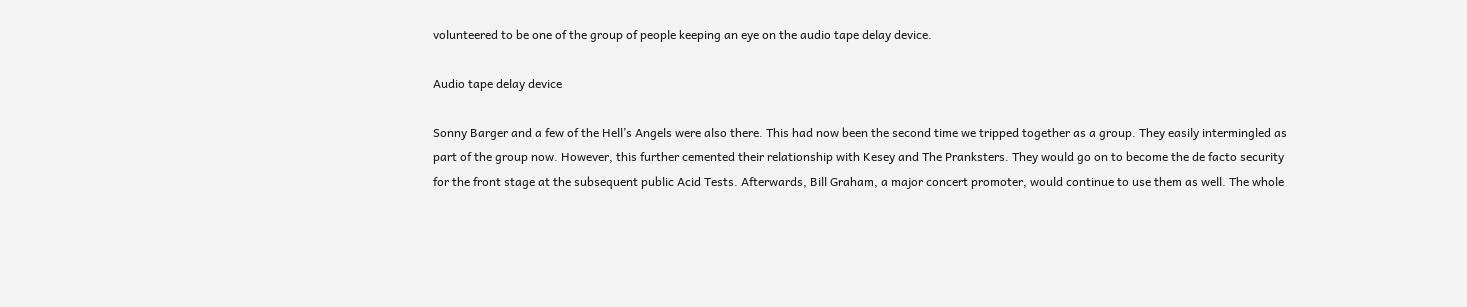volunteered to be one of the group of people keeping an eye on the audio tape delay device.

Audio tape delay device

Sonny Barger and a few of the Hell’s Angels were also there. This had now been the second time we tripped together as a group. They easily intermingled as part of the group now. However, this further cemented their relationship with Kesey and The Pranksters. They would go on to become the de facto security for the front stage at the subsequent public Acid Tests. Afterwards, Bill Graham, a major concert promoter, would continue to use them as well. The whole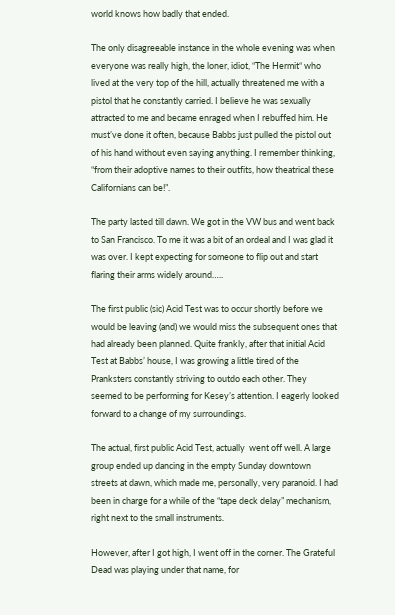world knows how badly that ended.

The only disagreeable instance in the whole evening was when everyone was really high, the loner, idiot, “The Hermit“ who lived at the very top of the hill, actually threatened me with a pistol that he constantly carried. I believe he was sexually attracted to me and became enraged when I rebuffed him. He must’ve done it often, because Babbs just pulled the pistol out of his hand without even saying anything. I remember thinking, “from their adoptive names to their outfits, how theatrical these Californians can be!”.

The party lasted till dawn. We got in the VW bus and went back to San Francisco. To me it was a bit of an ordeal and I was glad it was over. I kept expecting for someone to flip out and start flaring their arms widely around…..

The first public (sic) Acid Test was to occur shortly before we would be leaving (and) we would miss the subsequent ones that had already been planned. Quite frankly, after that initial Acid Test at Babbs’ house, I was growing a little tired of the Pranksters constantly striving to outdo each other. They seemed to be performing for Kesey’s attention. I eagerly looked forward to a change of my surroundings.

The actual, first public Acid Test, actually  went off well. A large group ended up dancing in the empty Sunday downtown streets at dawn, which made me, personally, very paranoid. I had been in charge for a while of the “tape deck delay” mechanism, right next to the small instruments.

However, after I got high, I went off in the corner. The Grateful Dead was playing under that name, for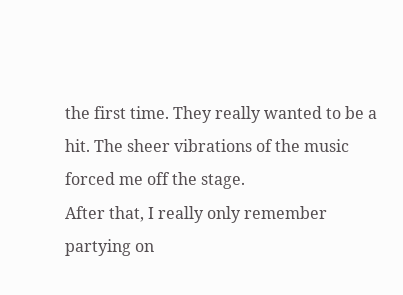the first time. They really wanted to be a hit. The sheer vibrations of the music forced me off the stage.
After that, I really only remember partying on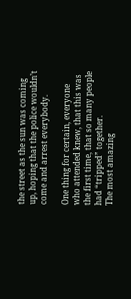the street as the sun was coming up, hoping that the police wouldn’t come and arrest everybody.

One thing for certain, everyone who attended knew, that this was the first time, that so many people had “tripped” together.
The most amazing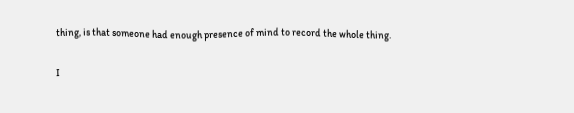thing, is that someone had enough presence of mind to record the whole thing.

I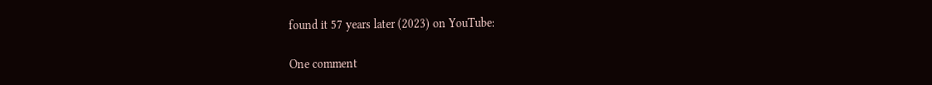found it 57 years later (2023) on YouTube:

One comment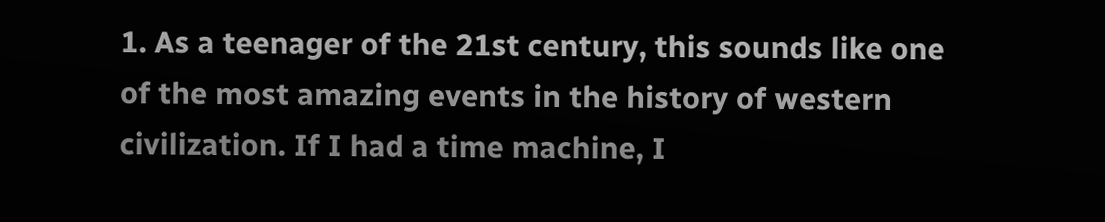1. As a teenager of the 21st century, this sounds like one of the most amazing events in the history of western civilization. If I had a time machine, I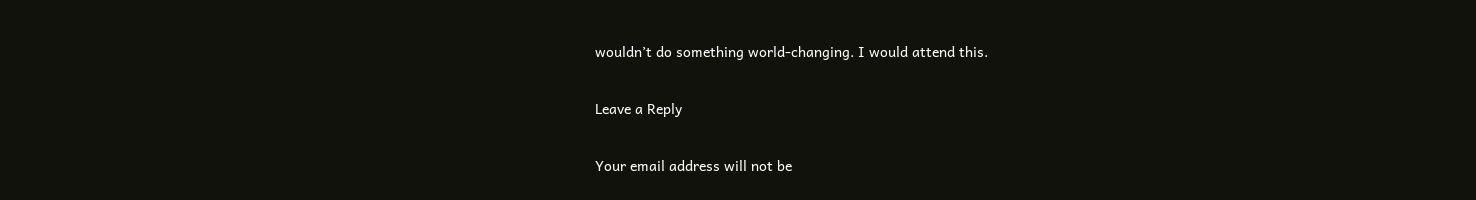wouldn’t do something world-changing. I would attend this.

Leave a Reply

Your email address will not be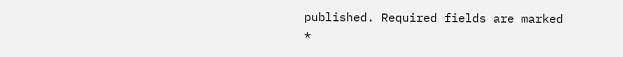published. Required fields are marked *